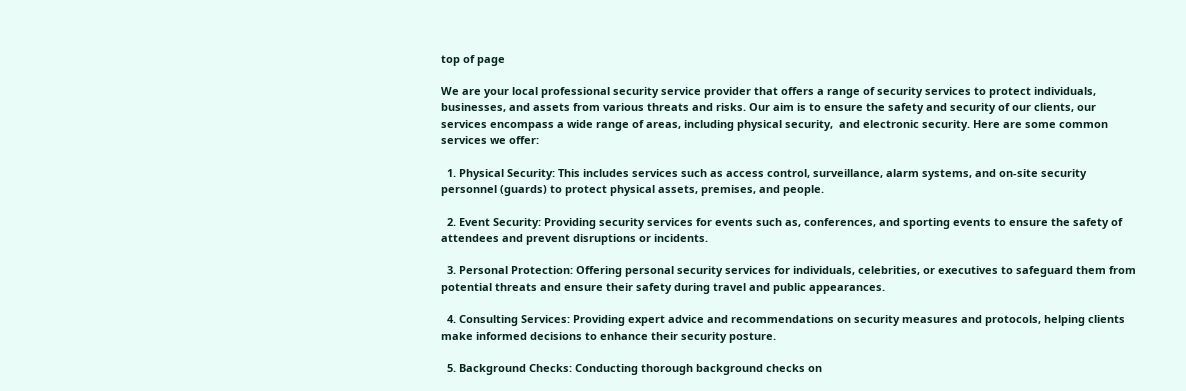top of page

We are your local professional security service provider that offers a range of security services to protect individuals, businesses, and assets from various threats and risks. Our aim is to ensure the safety and security of our clients, our services encompass a wide range of areas, including physical security,  and electronic security. Here are some common services we offer:

  1. Physical Security: This includes services such as access control, surveillance, alarm systems, and on-site security personnel (guards) to protect physical assets, premises, and people.

  2. Event Security: Providing security services for events such as, conferences, and sporting events to ensure the safety of attendees and prevent disruptions or incidents.

  3. Personal Protection: Offering personal security services for individuals, celebrities, or executives to safeguard them from potential threats and ensure their safety during travel and public appearances.

  4. Consulting Services: Providing expert advice and recommendations on security measures and protocols, helping clients make informed decisions to enhance their security posture.

  5. Background Checks: Conducting thorough background checks on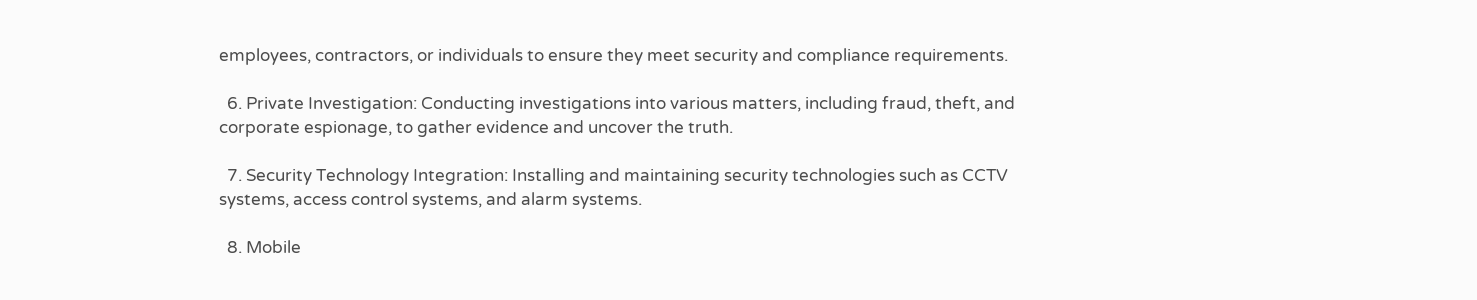employees, contractors, or individuals to ensure they meet security and compliance requirements.

  6. Private Investigation: Conducting investigations into various matters, including fraud, theft, and corporate espionage, to gather evidence and uncover the truth.

  7. Security Technology Integration: Installing and maintaining security technologies such as CCTV systems, access control systems, and alarm systems.

  8. Mobile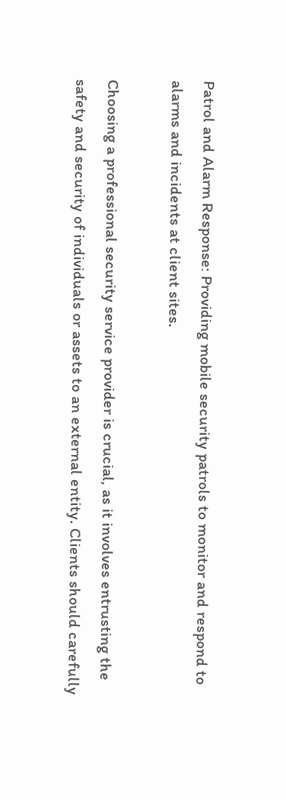Patrol and Alarm Response: Providing mobile security patrols to monitor and respond to alarms and incidents at client sites.

Choosing a professional security service provider is crucial, as it involves entrusting the safety and security of individuals or assets to an external entity. Clients should carefully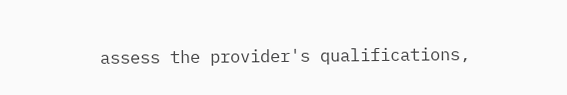assess the provider's qualifications,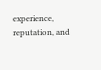experience, reputation, and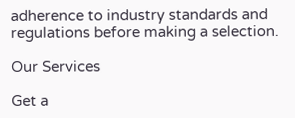adherence to industry standards and regulations before making a selection.

Our Services

Get a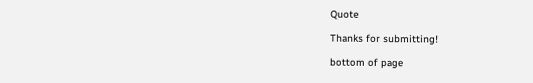Quote

Thanks for submitting!

bottom of page